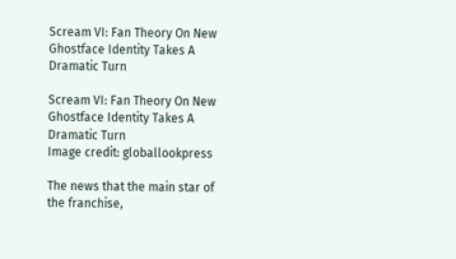Scream VI: Fan Theory On New Ghostface Identity Takes A Dramatic Turn

Scream VI: Fan Theory On New Ghostface Identity Takes A Dramatic Turn
Image credit: globallookpress

The news that the main star of the franchise,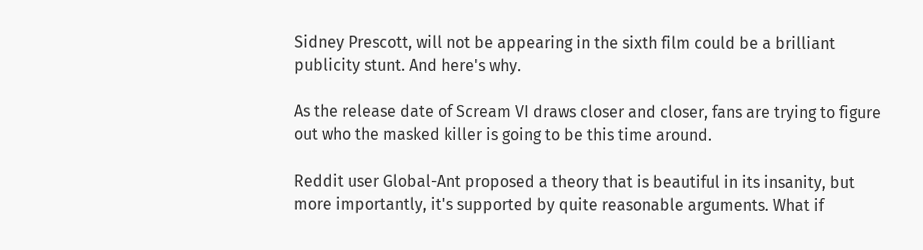Sidney Prescott, will not be appearing in the sixth film could be a brilliant publicity stunt. And here's why.

As the release date of Scream VI draws closer and closer, fans are trying to figure out who the masked killer is going to be this time around.

Reddit user Global-Ant proposed a theory that is beautiful in its insanity, but more importantly, it's supported by quite reasonable arguments. What if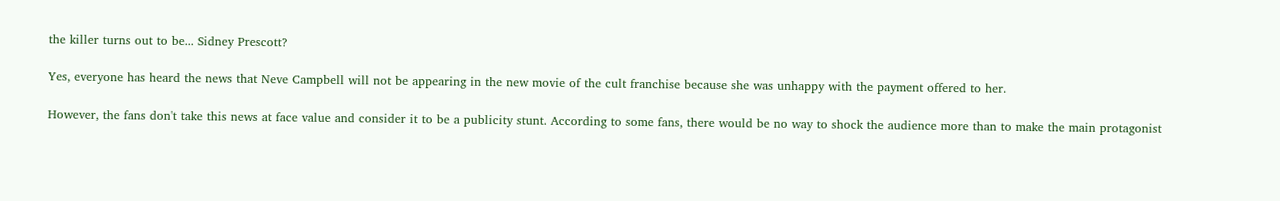the killer turns out to be... Sidney Prescott?

Yes, everyone has heard the news that Neve Campbell will not be appearing in the new movie of the cult franchise because she was unhappy with the payment offered to her.

However, the fans don't take this news at face value and consider it to be a publicity stunt. According to some fans, there would be no way to shock the audience more than to make the main protagonist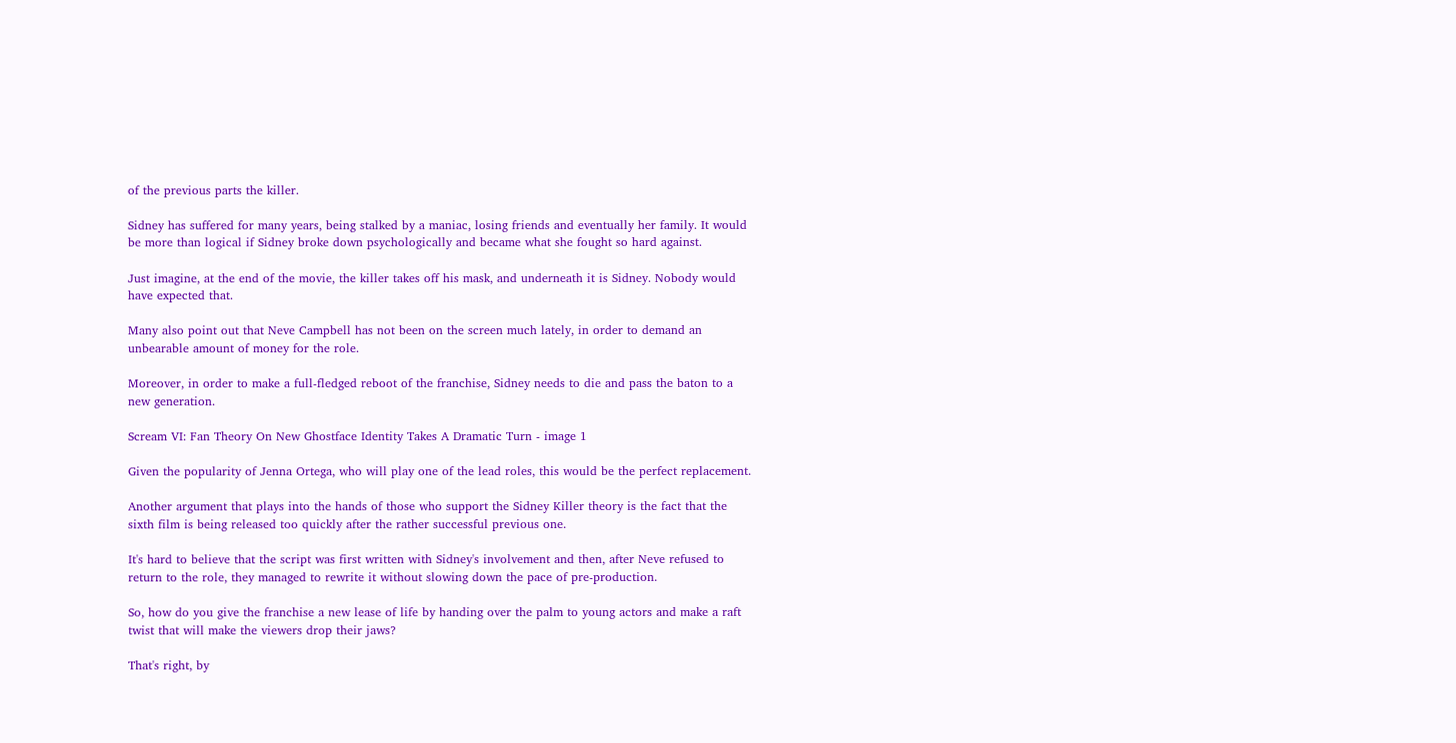of the previous parts the killer.

Sidney has suffered for many years, being stalked by a maniac, losing friends and eventually her family. It would be more than logical if Sidney broke down psychologically and became what she fought so hard against.

Just imagine, at the end of the movie, the killer takes off his mask, and underneath it is Sidney. Nobody would have expected that.

Many also point out that Neve Campbell has not been on the screen much lately, in order to demand an unbearable amount of money for the role.

Moreover, in order to make a full-fledged reboot of the franchise, Sidney needs to die and pass the baton to a new generation.

Scream VI: Fan Theory On New Ghostface Identity Takes A Dramatic Turn - image 1

Given the popularity of Jenna Ortega, who will play one of the lead roles, this would be the perfect replacement.

Another argument that plays into the hands of those who support the Sidney Killer theory is the fact that the sixth film is being released too quickly after the rather successful previous one.

It's hard to believe that the script was first written with Sidney's involvement and then, after Neve refused to return to the role, they managed to rewrite it without slowing down the pace of pre-production.

So, how do you give the franchise a new lease of life by handing over the palm to young actors and make a raft twist that will make the viewers drop their jaws?

That's right, by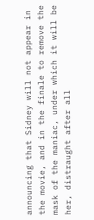announcing that Sidney will not appear in the movie, and in the finale to remove the mask of the maniac, under which it will be her, distraught after all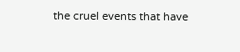the cruel events that have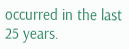occurred in the last 25 years.